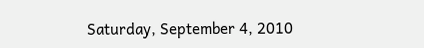Saturday, September 4, 2010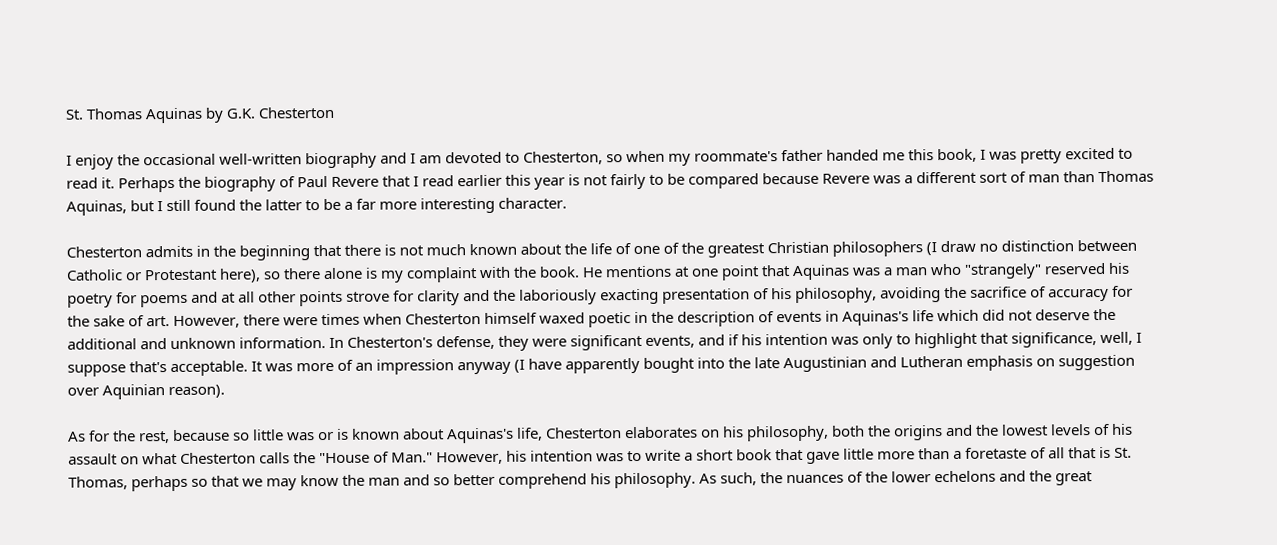St. Thomas Aquinas by G.K. Chesterton

I enjoy the occasional well-written biography and I am devoted to Chesterton, so when my roommate's father handed me this book, I was pretty excited to read it. Perhaps the biography of Paul Revere that I read earlier this year is not fairly to be compared because Revere was a different sort of man than Thomas Aquinas, but I still found the latter to be a far more interesting character.

Chesterton admits in the beginning that there is not much known about the life of one of the greatest Christian philosophers (I draw no distinction between Catholic or Protestant here), so there alone is my complaint with the book. He mentions at one point that Aquinas was a man who "strangely" reserved his poetry for poems and at all other points strove for clarity and the laboriously exacting presentation of his philosophy, avoiding the sacrifice of accuracy for the sake of art. However, there were times when Chesterton himself waxed poetic in the description of events in Aquinas's life which did not deserve the additional and unknown information. In Chesterton's defense, they were significant events, and if his intention was only to highlight that significance, well, I suppose that's acceptable. It was more of an impression anyway (I have apparently bought into the late Augustinian and Lutheran emphasis on suggestion over Aquinian reason).

As for the rest, because so little was or is known about Aquinas's life, Chesterton elaborates on his philosophy, both the origins and the lowest levels of his assault on what Chesterton calls the "House of Man." However, his intention was to write a short book that gave little more than a foretaste of all that is St. Thomas, perhaps so that we may know the man and so better comprehend his philosophy. As such, the nuances of the lower echelons and the great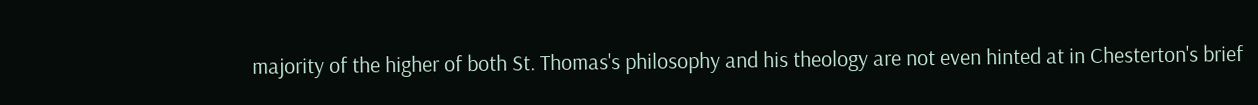majority of the higher of both St. Thomas's philosophy and his theology are not even hinted at in Chesterton's brief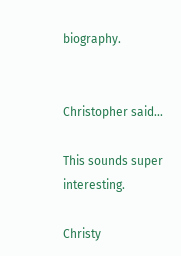biography.


Christopher said...

This sounds super interesting.

Christy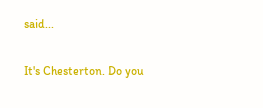said...

It's Chesterton. Do you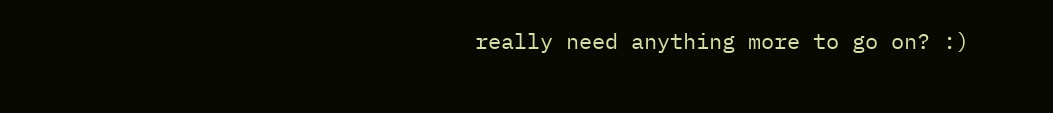really need anything more to go on? :)